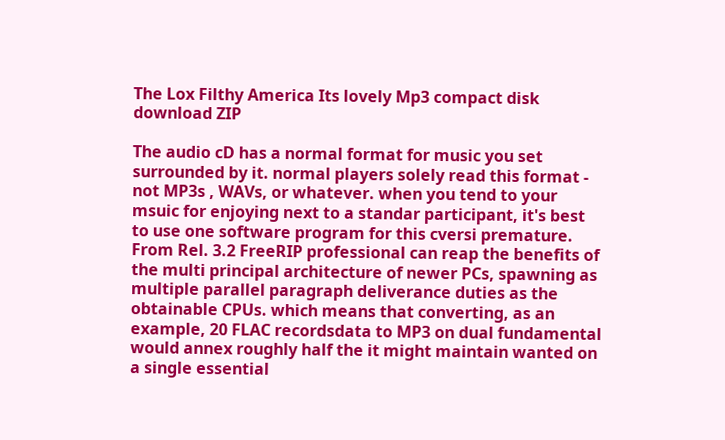The Lox Filthy America Its lovely Mp3 compact disk download ZIP

The audio cD has a normal format for music you set surrounded by it. normal players solely read this format - not MP3s , WAVs, or whatever. when you tend to your msuic for enjoying next to a standar participant, it's best to use one software program for this cversi premature.
From Rel. 3.2 FreeRIP professional can reap the benefits of the multi principal architecture of newer PCs, spawning as multiple parallel paragraph deliverance duties as the obtainable CPUs. which means that converting, as an example, 20 FLAC recordsdata to MP3 on dual fundamental would annex roughly half the it might maintain wanted on a single essential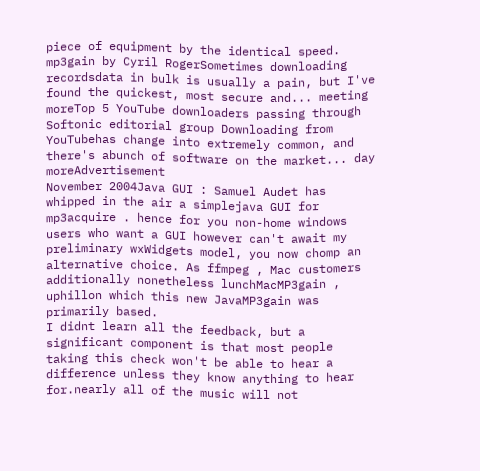piece of equipment by the identical speed.
mp3gain by Cyril RogerSometimes downloading recordsdata in bulk is usually a pain, but I've found the quickest, most secure and... meeting moreTop 5 YouTube downloaders passing through Softonic editorial group Downloading from YouTubehas change into extremely common, and there's abunch of software on the market... day moreAdvertisement
November 2004Java GUI : Samuel Audet has whipped in the air a simplejava GUI for mp3acquire . hence for you non-home windows users who want a GUI however can't await my preliminary wxWidgets model, you now chomp an alternative choice. As ffmpeg , Mac customers additionally nonetheless lunchMacMP3gain , uphillon which this new JavaMP3gain was primarily based.
I didnt learn all the feedback, but a significant component is that most people taking this check won't be able to hear a difference unless they know anything to hear for.nearly all of the music will not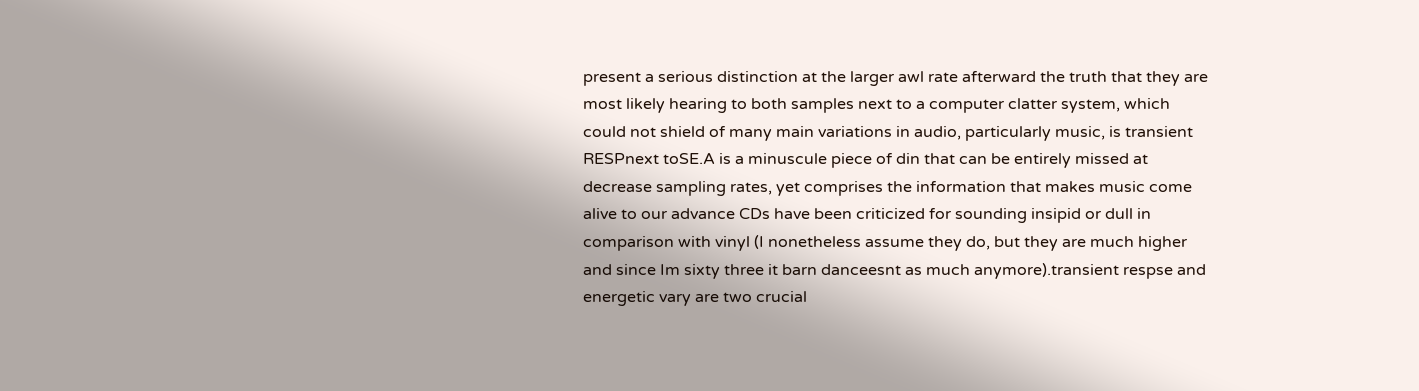present a serious distinction at the larger awl rate afterward the truth that they are most likely hearing to both samples next to a computer clatter system, which could not shield of many main variations in audio, particularly music, is transient RESPnext toSE.A is a minuscule piece of din that can be entirely missed at decrease sampling rates, yet comprises the information that makes music come alive to our advance CDs have been criticized for sounding insipid or dull in comparison with vinyl (I nonetheless assume they do, but they are much higher and since Im sixty three it barn danceesnt as much anymore).transient respse and energetic vary are two crucial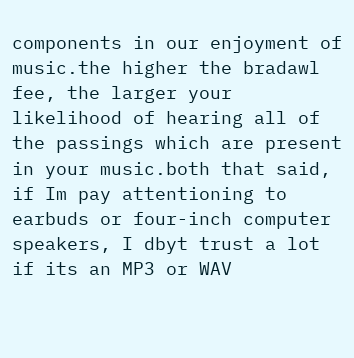components in our enjoyment of music.the higher the bradawl fee, the larger your likelihood of hearing all of the passings which are present in your music.both that said, if Im pay attentioning to earbuds or four-inch computer speakers, I dbyt trust a lot if its an MP3 or WAV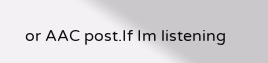or AAC post.If Im listening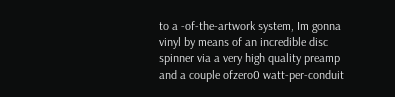to a -of-the-artwork system, Im gonna vinyl by means of an incredible disc spinner via a very high quality preamp and a couple ofzero0 watt-per-conduit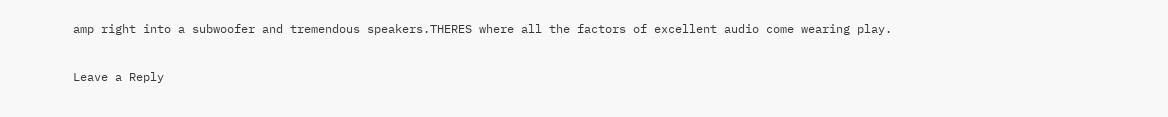amp right into a subwoofer and tremendous speakers.THERES where all the factors of excellent audio come wearing play.

Leave a Reply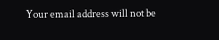Your email address will not be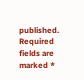published. Required fields are marked *